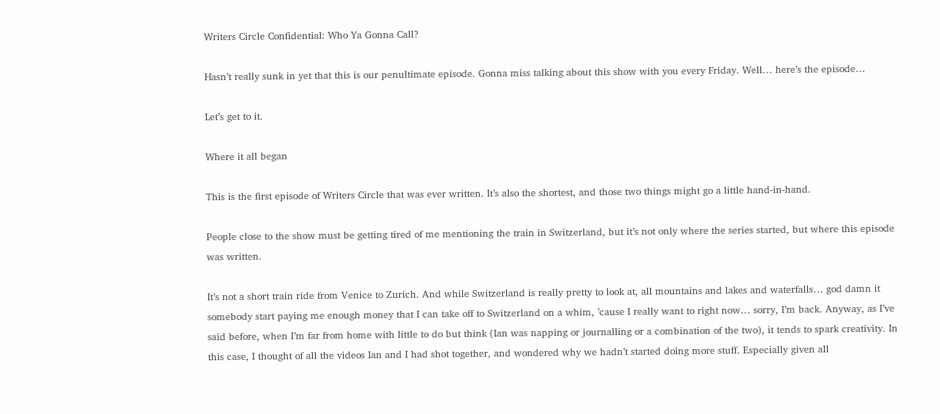Writers Circle Confidential: Who Ya Gonna Call?

Hasn’t really sunk in yet that this is our penultimate episode. Gonna miss talking about this show with you every Friday. Well… here’s the episode…

Let’s get to it.

Where it all began

This is the first episode of Writers Circle that was ever written. It’s also the shortest, and those two things might go a little hand-in-hand.

People close to the show must be getting tired of me mentioning the train in Switzerland, but it’s not only where the series started, but where this episode was written.

It’s not a short train ride from Venice to Zurich. And while Switzerland is really pretty to look at, all mountains and lakes and waterfalls… god damn it somebody start paying me enough money that I can take off to Switzerland on a whim, ’cause I really want to right now… sorry, I’m back. Anyway, as I’ve said before, when I’m far from home with little to do but think (Ian was napping or journalling or a combination of the two), it tends to spark creativity. In this case, I thought of all the videos Ian and I had shot together, and wondered why we hadn’t started doing more stuff. Especially given all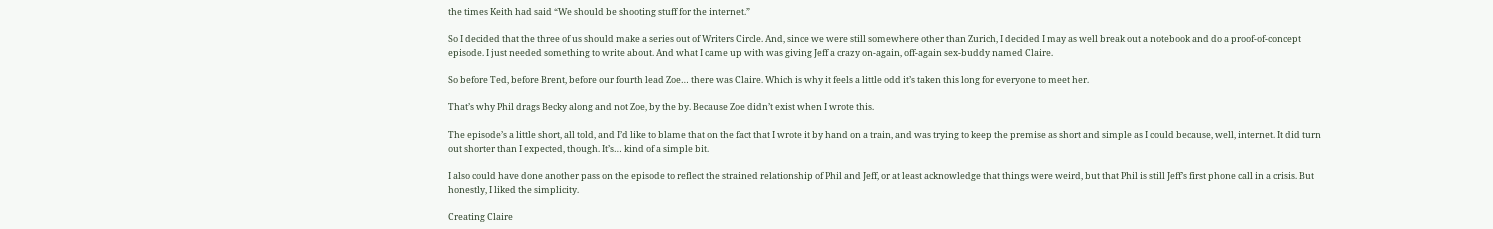the times Keith had said “We should be shooting stuff for the internet.”

So I decided that the three of us should make a series out of Writers Circle. And, since we were still somewhere other than Zurich, I decided I may as well break out a notebook and do a proof-of-concept episode. I just needed something to write about. And what I came up with was giving Jeff a crazy on-again, off-again sex-buddy named Claire.

So before Ted, before Brent, before our fourth lead Zoe… there was Claire. Which is why it feels a little odd it’s taken this long for everyone to meet her.

That’s why Phil drags Becky along and not Zoe, by the by. Because Zoe didn’t exist when I wrote this.

The episode’s a little short, all told, and I’d like to blame that on the fact that I wrote it by hand on a train, and was trying to keep the premise as short and simple as I could because, well, internet. It did turn out shorter than I expected, though. It’s… kind of a simple bit.

I also could have done another pass on the episode to reflect the strained relationship of Phil and Jeff, or at least acknowledge that things were weird, but that Phil is still Jeff’s first phone call in a crisis. But honestly, I liked the simplicity.

Creating Claire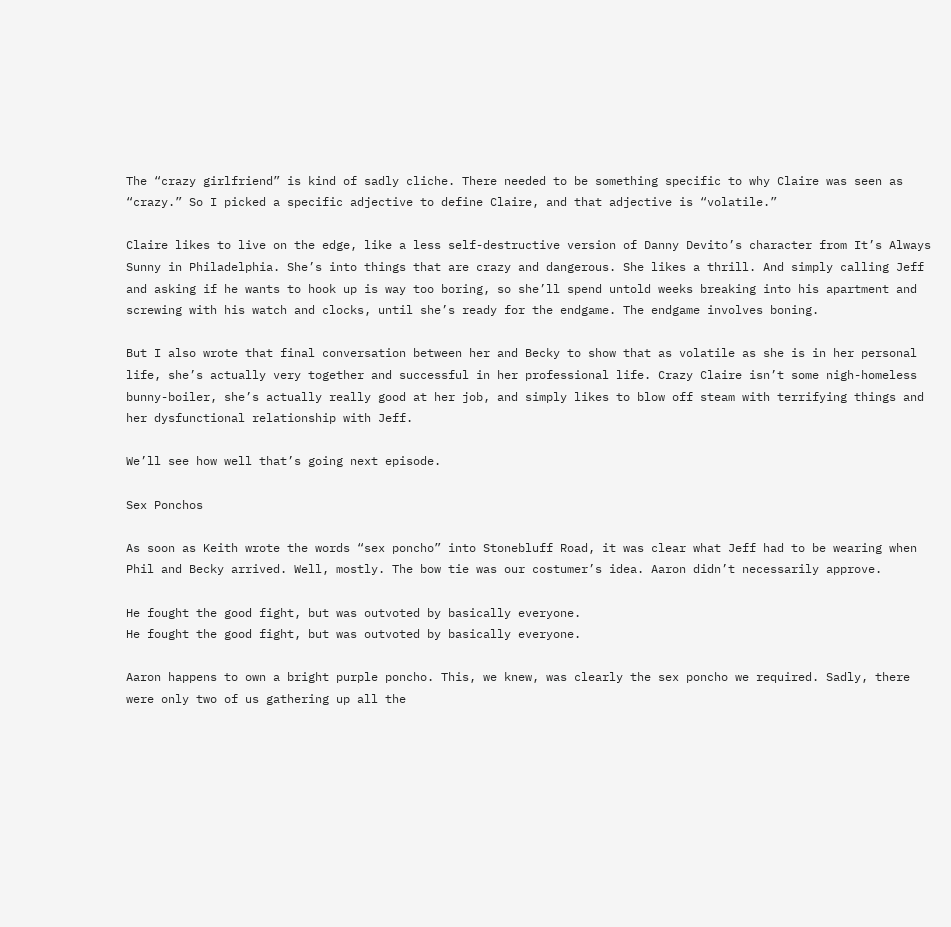The “crazy girlfriend” is kind of sadly cliche. There needed to be something specific to why Claire was seen as “crazy.” So I picked a specific adjective to define Claire, and that adjective is “volatile.”

Claire likes to live on the edge, like a less self-destructive version of Danny Devito’s character from It’s Always Sunny in Philadelphia. She’s into things that are crazy and dangerous. She likes a thrill. And simply calling Jeff and asking if he wants to hook up is way too boring, so she’ll spend untold weeks breaking into his apartment and screwing with his watch and clocks, until she’s ready for the endgame. The endgame involves boning.

But I also wrote that final conversation between her and Becky to show that as volatile as she is in her personal life, she’s actually very together and successful in her professional life. Crazy Claire isn’t some nigh-homeless bunny-boiler, she’s actually really good at her job, and simply likes to blow off steam with terrifying things and her dysfunctional relationship with Jeff.

We’ll see how well that’s going next episode.

Sex Ponchos

As soon as Keith wrote the words “sex poncho” into Stonebluff Road, it was clear what Jeff had to be wearing when Phil and Becky arrived. Well, mostly. The bow tie was our costumer’s idea. Aaron didn’t necessarily approve.

He fought the good fight, but was outvoted by basically everyone.
He fought the good fight, but was outvoted by basically everyone.

Aaron happens to own a bright purple poncho. This, we knew, was clearly the sex poncho we required. Sadly, there were only two of us gathering up all the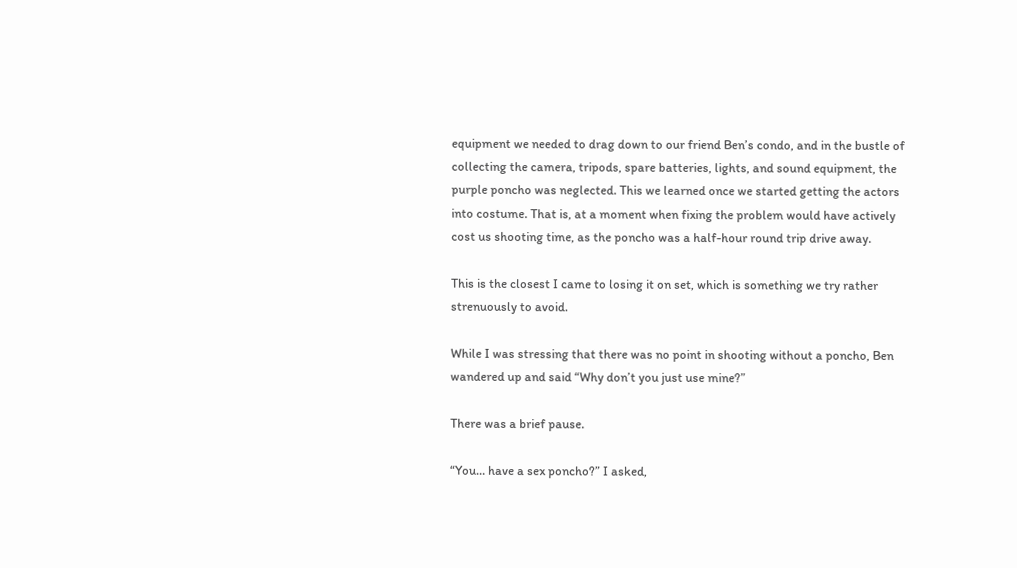equipment we needed to drag down to our friend Ben’s condo, and in the bustle of collecting the camera, tripods, spare batteries, lights, and sound equipment, the purple poncho was neglected. This we learned once we started getting the actors into costume. That is, at a moment when fixing the problem would have actively cost us shooting time, as the poncho was a half-hour round trip drive away.

This is the closest I came to losing it on set, which is something we try rather strenuously to avoid.

While I was stressing that there was no point in shooting without a poncho, Ben wandered up and said “Why don’t you just use mine?”

There was a brief pause.

“You… have a sex poncho?” I asked,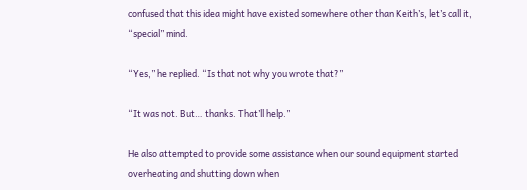confused that this idea might have existed somewhere other than Keith’s, let’s call it, “special” mind.

“Yes,” he replied. “Is that not why you wrote that?”

“It was not. But… thanks. That’ll help.”

He also attempted to provide some assistance when our sound equipment started overheating and shutting down when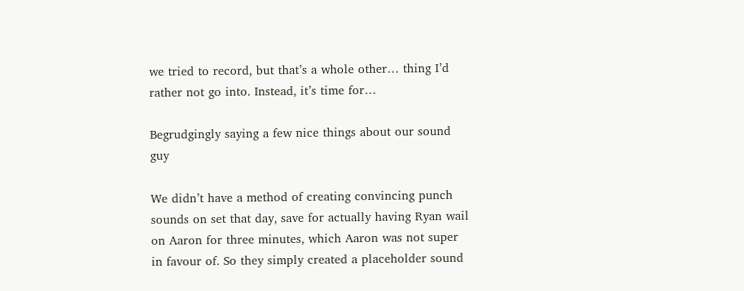we tried to record, but that’s a whole other… thing I’d rather not go into. Instead, it’s time for…

Begrudgingly saying a few nice things about our sound guy

We didn’t have a method of creating convincing punch sounds on set that day, save for actually having Ryan wail on Aaron for three minutes, which Aaron was not super in favour of. So they simply created a placeholder sound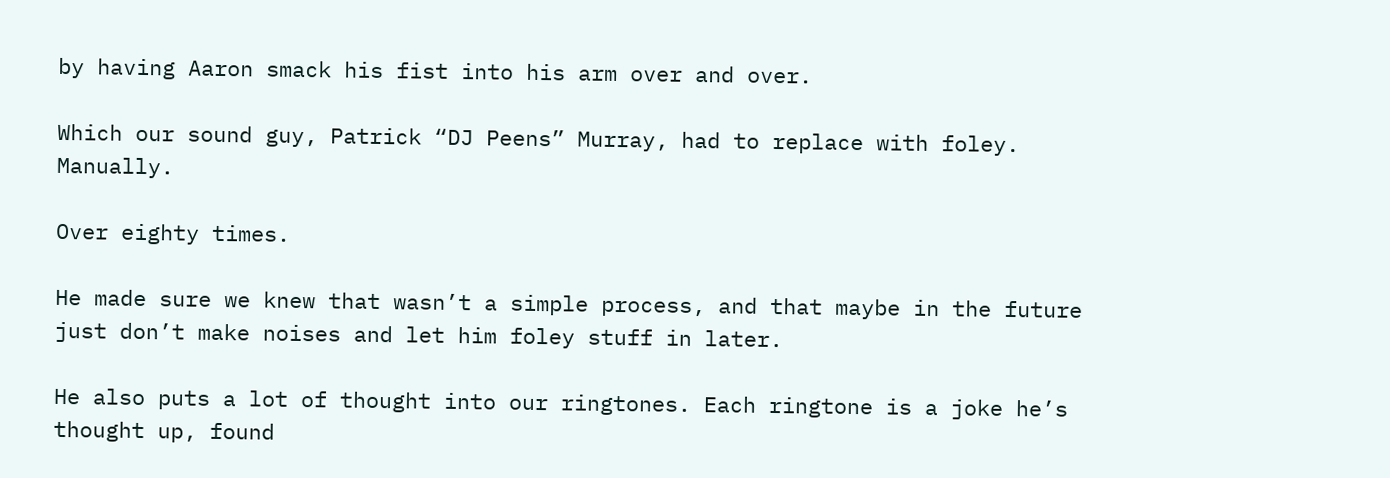by having Aaron smack his fist into his arm over and over.

Which our sound guy, Patrick “DJ Peens” Murray, had to replace with foley. Manually.

Over eighty times.

He made sure we knew that wasn’t a simple process, and that maybe in the future just don’t make noises and let him foley stuff in later.

He also puts a lot of thought into our ringtones. Each ringtone is a joke he’s thought up, found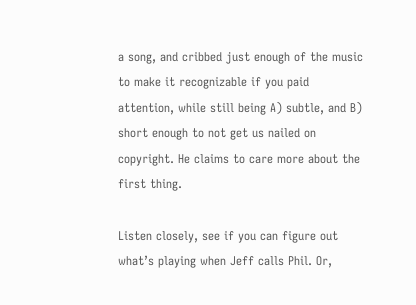a song, and cribbed just enough of the music to make it recognizable if you paid attention, while still being A) subtle, and B) short enough to not get us nailed on copyright. He claims to care more about the first thing.

Listen closely, see if you can figure out what’s playing when Jeff calls Phil. Or,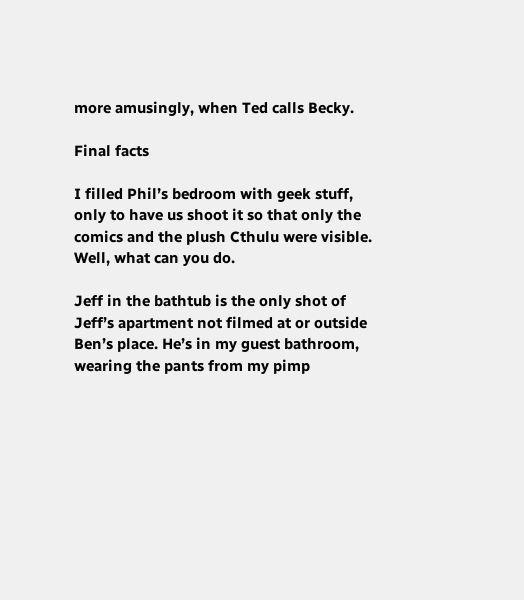more amusingly, when Ted calls Becky.

Final facts

I filled Phil’s bedroom with geek stuff, only to have us shoot it so that only the comics and the plush Cthulu were visible. Well, what can you do.

Jeff in the bathtub is the only shot of Jeff’s apartment not filmed at or outside Ben’s place. He’s in my guest bathroom, wearing the pants from my pimp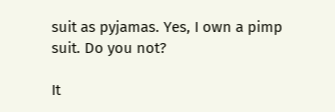suit as pyjamas. Yes, I own a pimp suit. Do you not?

It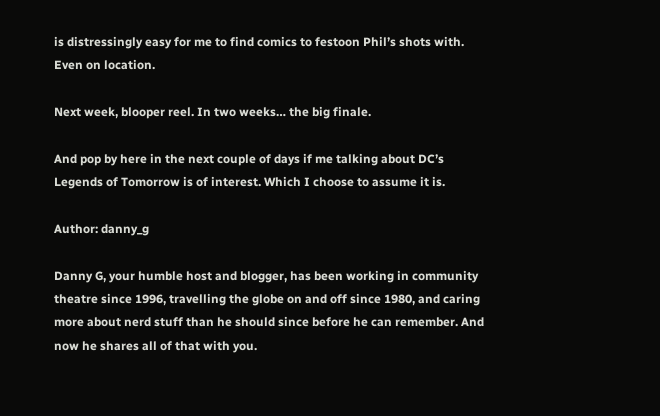is distressingly easy for me to find comics to festoon Phil’s shots with. Even on location.

Next week, blooper reel. In two weeks… the big finale.

And pop by here in the next couple of days if me talking about DC’s Legends of Tomorrow is of interest. Which I choose to assume it is.

Author: danny_g

Danny G, your humble host and blogger, has been working in community theatre since 1996, travelling the globe on and off since 1980, and caring more about nerd stuff than he should since before he can remember. And now he shares all of that with you.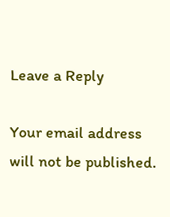Leave a Reply

Your email address will not be published.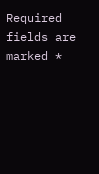Required fields are marked *